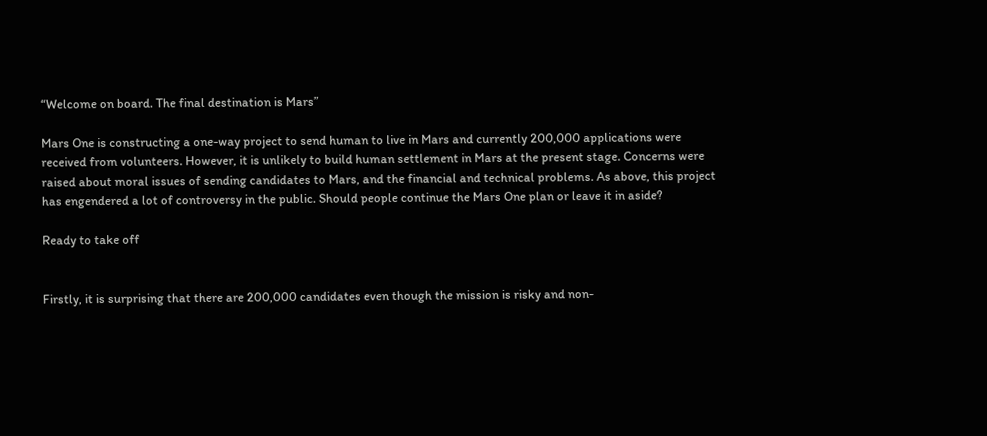“Welcome on board. The final destination is Mars”

Mars One is constructing a one-way project to send human to live in Mars and currently 200,000 applications were received from volunteers. However, it is unlikely to build human settlement in Mars at the present stage. Concerns were raised about moral issues of sending candidates to Mars, and the financial and technical problems. As above, this project has engendered a lot of controversy in the public. Should people continue the Mars One plan or leave it in aside?

Ready to take off


Firstly, it is surprising that there are 200,000 candidates even though the mission is risky and non-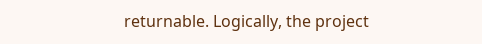returnable. Logically, the project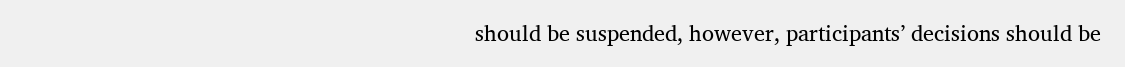should be suspended, however, participants’ decisions should be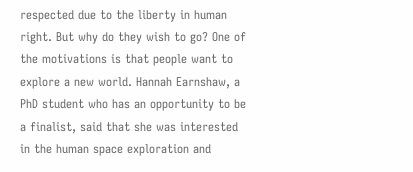respected due to the liberty in human right. But why do they wish to go? One of the motivations is that people want to explore a new world. Hannah Earnshaw, a PhD student who has an opportunity to be a finalist, said that she was interested in the human space exploration and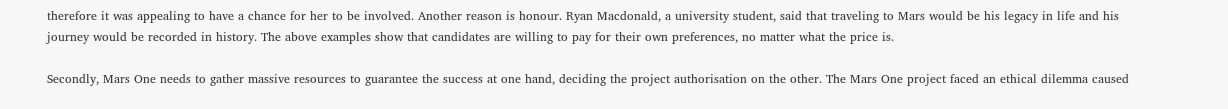therefore it was appealing to have a chance for her to be involved. Another reason is honour. Ryan Macdonald, a university student, said that traveling to Mars would be his legacy in life and his journey would be recorded in history. The above examples show that candidates are willing to pay for their own preferences, no matter what the price is.

Secondly, Mars One needs to gather massive resources to guarantee the success at one hand, deciding the project authorisation on the other. The Mars One project faced an ethical dilemma caused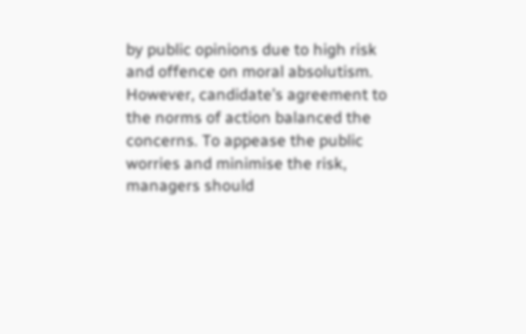by public opinions due to high risk and offence on moral absolutism. However, candidate’s agreement to the norms of action balanced the concerns. To appease the public worries and minimise the risk, managers should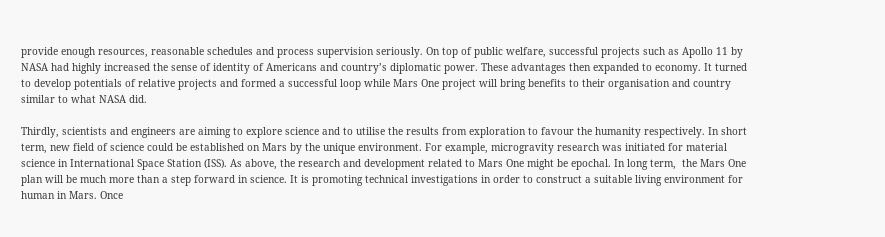provide enough resources, reasonable schedules and process supervision seriously. On top of public welfare, successful projects such as Apollo 11 by NASA had highly increased the sense of identity of Americans and country’s diplomatic power. These advantages then expanded to economy. It turned to develop potentials of relative projects and formed a successful loop while Mars One project will bring benefits to their organisation and country similar to what NASA did.

Thirdly, scientists and engineers are aiming to explore science and to utilise the results from exploration to favour the humanity respectively. In short term, new field of science could be established on Mars by the unique environment. For example, microgravity research was initiated for material science in International Space Station (ISS). As above, the research and development related to Mars One might be epochal. In long term,  the Mars One plan will be much more than a step forward in science. It is promoting technical investigations in order to construct a suitable living environment for human in Mars. Once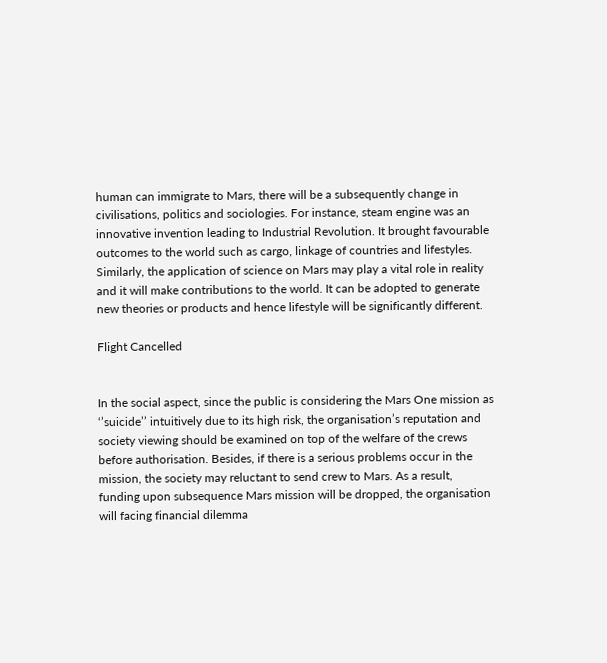human can immigrate to Mars, there will be a subsequently change in civilisations, politics and sociologies. For instance, steam engine was an innovative invention leading to Industrial Revolution. It brought favourable outcomes to the world such as cargo, linkage of countries and lifestyles. Similarly, the application of science on Mars may play a vital role in reality and it will make contributions to the world. It can be adopted to generate new theories or products and hence lifestyle will be significantly different.

Flight Cancelled


In the social aspect, since the public is considering the Mars One mission as ‘’suicide’’ intuitively due to its high risk, the organisation’s reputation and society viewing should be examined on top of the welfare of the crews before authorisation. Besides, if there is a serious problems occur in the mission, the society may reluctant to send crew to Mars. As a result, funding upon subsequence Mars mission will be dropped, the organisation will facing financial dilemma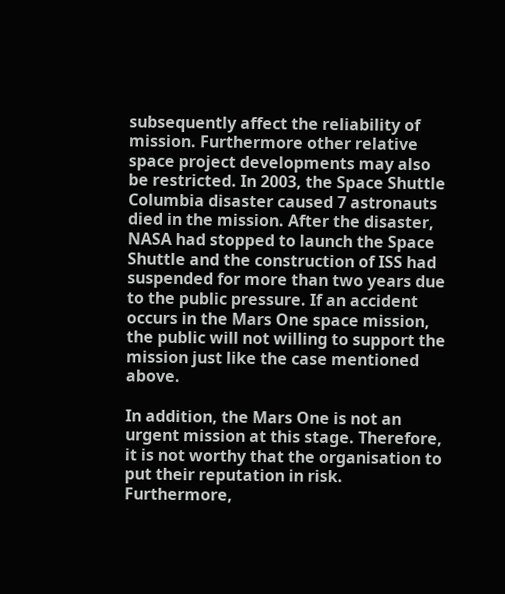subsequently affect the reliability of mission. Furthermore other relative space project developments may also be restricted. In 2003, the Space Shuttle Columbia disaster caused 7 astronauts died in the mission. After the disaster, NASA had stopped to launch the Space Shuttle and the construction of ISS had suspended for more than two years due to the public pressure. If an accident occurs in the Mars One space mission, the public will not willing to support the mission just like the case mentioned above.

In addition, the Mars One is not an urgent mission at this stage. Therefore, it is not worthy that the organisation to put their reputation in risk. Furthermore,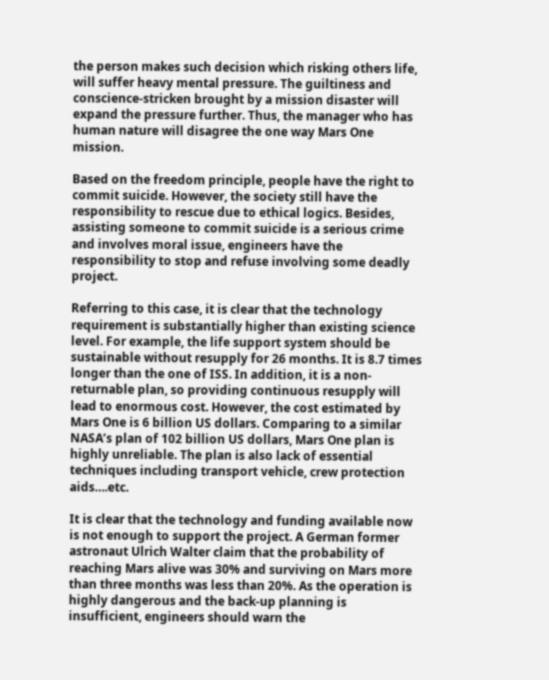the person makes such decision which risking others life, will suffer heavy mental pressure. The guiltiness and conscience-stricken brought by a mission disaster will expand the pressure further. Thus, the manager who has human nature will disagree the one way Mars One mission.

Based on the freedom principle, people have the right to commit suicide. However, the society still have the responsibility to rescue due to ethical logics. Besides, assisting someone to commit suicide is a serious crime and involves moral issue, engineers have the responsibility to stop and refuse involving some deadly project.

Referring to this case, it is clear that the technology requirement is substantially higher than existing science level. For example, the life support system should be sustainable without resupply for 26 months. It is 8.7 times longer than the one of ISS. In addition, it is a non-returnable plan, so providing continuous resupply will lead to enormous cost. However, the cost estimated by Mars One is 6 billion US dollars. Comparing to a similar NASA’s plan of 102 billion US dollars, Mars One plan is highly unreliable. The plan is also lack of essential techniques including transport vehicle, crew protection aids….etc.

It is clear that the technology and funding available now is not enough to support the project. A German former astronaut Ulrich Walter claim that the probability of reaching Mars alive was 30% and surviving on Mars more than three months was less than 20%. As the operation is highly dangerous and the back-up planning is insufficient, engineers should warn the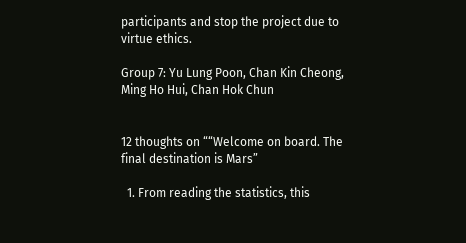participants and stop the project due to virtue ethics.

Group 7: Yu Lung Poon, Chan Kin Cheong, Ming Ho Hui, Chan Hok Chun


12 thoughts on ““Welcome on board. The final destination is Mars”

  1. From reading the statistics, this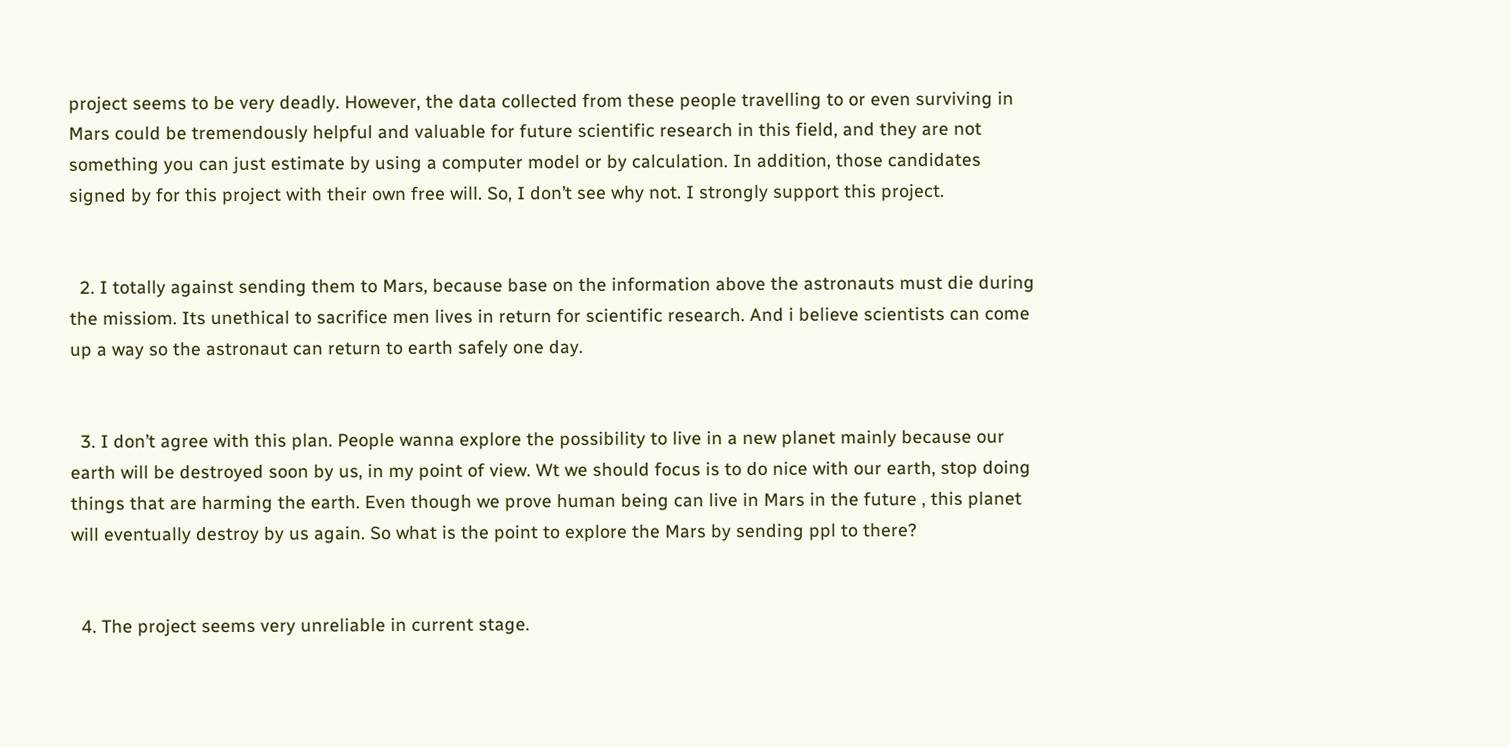project seems to be very deadly. However, the data collected from these people travelling to or even surviving in Mars could be tremendously helpful and valuable for future scientific research in this field, and they are not something you can just estimate by using a computer model or by calculation. In addition, those candidates signed by for this project with their own free will. So, I don’t see why not. I strongly support this project.


  2. I totally against sending them to Mars, because base on the information above the astronauts must die during the missiom. Its unethical to sacrifice men lives in return for scientific research. And i believe scientists can come up a way so the astronaut can return to earth safely one day.


  3. I don’t agree with this plan. People wanna explore the possibility to live in a new planet mainly because our earth will be destroyed soon by us, in my point of view. Wt we should focus is to do nice with our earth, stop doing things that are harming the earth. Even though we prove human being can live in Mars in the future , this planet will eventually destroy by us again. So what is the point to explore the Mars by sending ppl to there?


  4. The project seems very unreliable in current stage.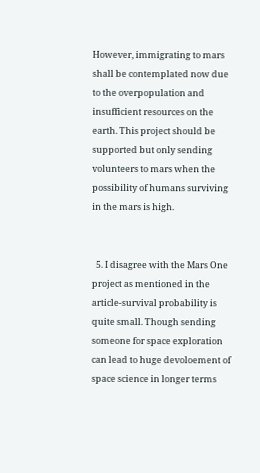However, immigrating to mars shall be contemplated now due to the overpopulation and insufficient resources on the earth. This project should be supported but only sending volunteers to mars when the possibility of humans surviving in the mars is high.


  5. I disagree with the Mars One project as mentioned in the article-survival probability is quite small. Though sending someone for space exploration can lead to huge devoloement of space science in longer terms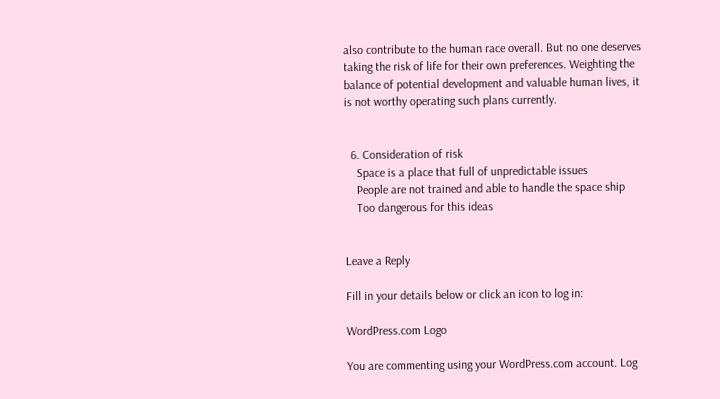also contribute to the human race overall. But no one deserves taking the risk of life for their own preferences. Weighting the balance of potential development and valuable human lives, it is not worthy operating such plans currently.


  6. Consideration of risk
    Space is a place that full of unpredictable issues
    People are not trained and able to handle the space ship
    Too dangerous for this ideas


Leave a Reply

Fill in your details below or click an icon to log in:

WordPress.com Logo

You are commenting using your WordPress.com account. Log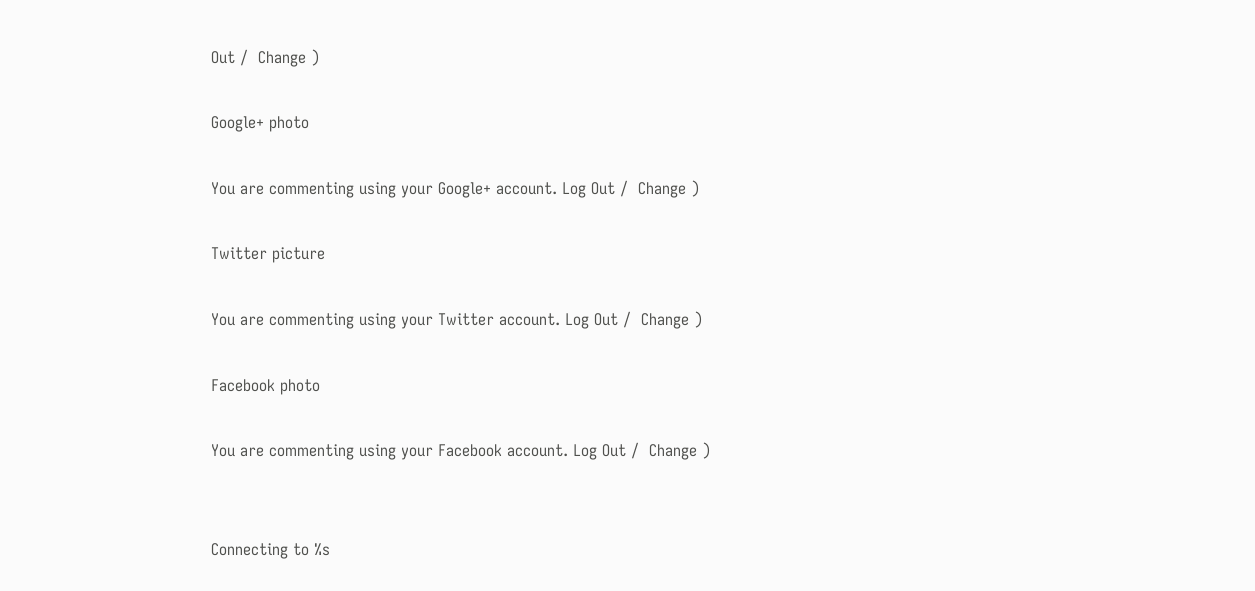Out /  Change )

Google+ photo

You are commenting using your Google+ account. Log Out /  Change )

Twitter picture

You are commenting using your Twitter account. Log Out /  Change )

Facebook photo

You are commenting using your Facebook account. Log Out /  Change )


Connecting to %s